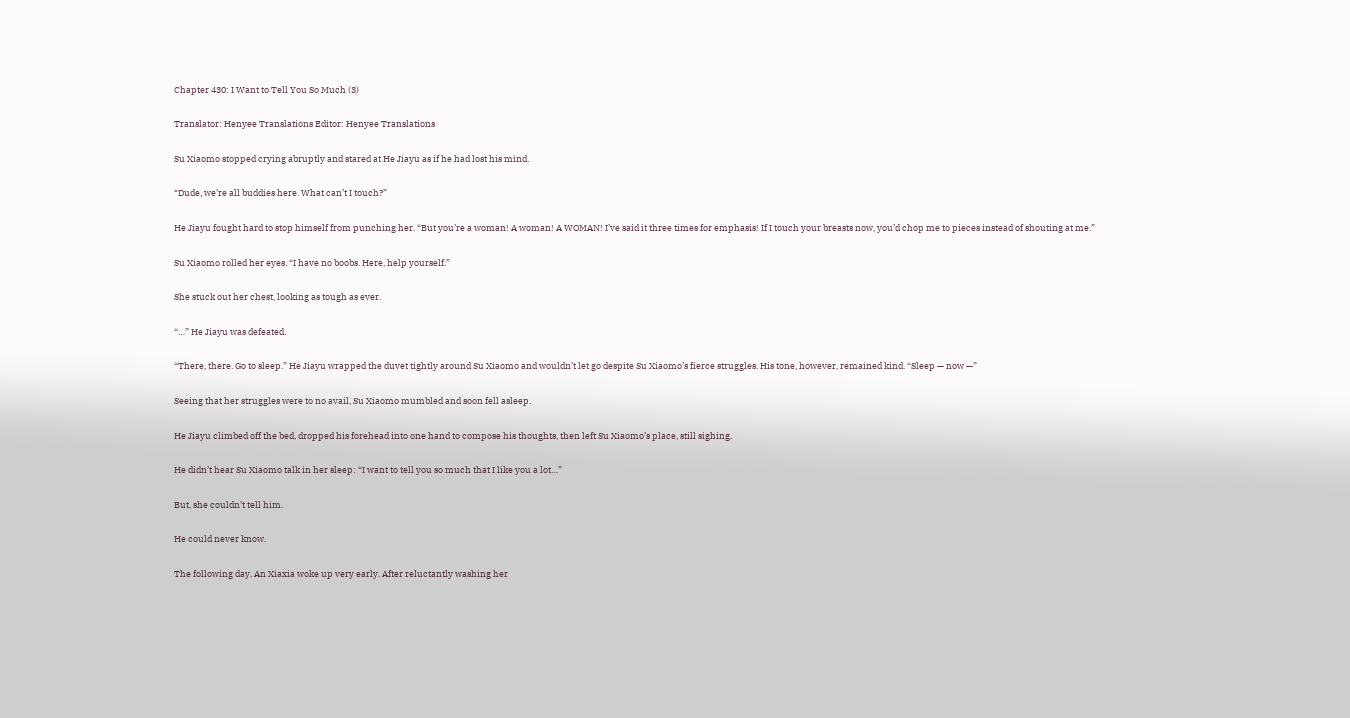Chapter 430: I Want to Tell You So Much (3)

Translator: Henyee Translations Editor: Henyee Translations

Su Xiaomo stopped crying abruptly and stared at He Jiayu as if he had lost his mind.

“Dude, we’re all buddies here. What can’t I touch?”

He Jiayu fought hard to stop himself from punching her. “But you’re a woman! A woman! A WOMAN! I’ve said it three times for emphasis! If I touch your breasts now, you’d chop me to pieces instead of shouting at me.”

Su Xiaomo rolled her eyes. “I have no boobs. Here, help yourself.”

She stuck out her chest, looking as tough as ever.

“…” He Jiayu was defeated.

“There, there. Go to sleep.” He Jiayu wrapped the duvet tightly around Su Xiaomo and wouldn’t let go despite Su Xiaomo’s fierce struggles. His tone, however, remained kind. “Sleep — now —”

Seeing that her struggles were to no avail, Su Xiaomo mumbled and soon fell asleep.

He Jiayu climbed off the bed, dropped his forehead into one hand to compose his thoughts, then left Su Xiaomo’s place, still sighing.

He didn’t hear Su Xiaomo talk in her sleep: “I want to tell you so much that I like you a lot…”

But, she couldn’t tell him.

He could never know.

The following day, An Xiaxia woke up very early. After reluctantly washing her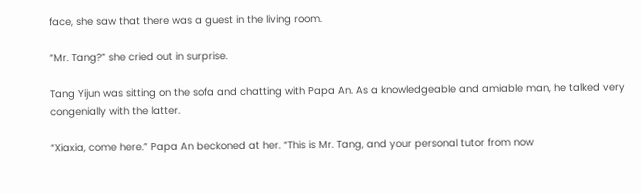face, she saw that there was a guest in the living room.

“Mr. Tang?” she cried out in surprise.

Tang Yijun was sitting on the sofa and chatting with Papa An. As a knowledgeable and amiable man, he talked very congenially with the latter.

“Xiaxia, come here.” Papa An beckoned at her. “This is Mr. Tang, and your personal tutor from now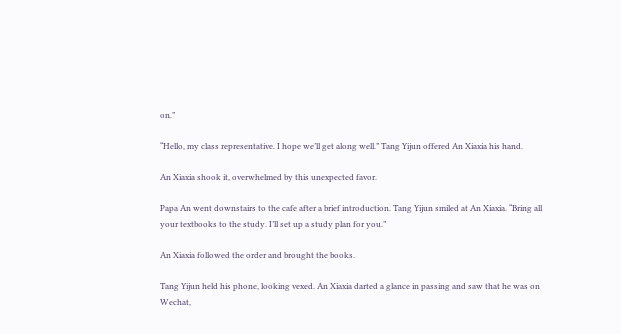on.”

“Hello, my class representative. I hope we’ll get along well.” Tang Yijun offered An Xiaxia his hand.

An Xiaxia shook it, overwhelmed by this unexpected favor.

Papa An went downstairs to the cafe after a brief introduction. Tang Yijun smiled at An Xiaxia. “Bring all your textbooks to the study. I’ll set up a study plan for you.”

An Xiaxia followed the order and brought the books.

Tang Yijun held his phone, looking vexed. An Xiaxia darted a glance in passing and saw that he was on Wechat,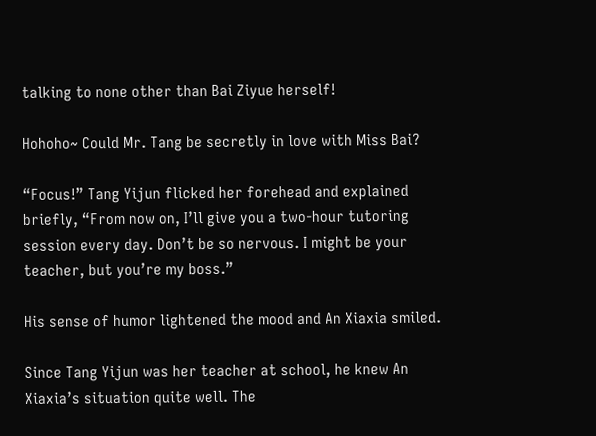talking to none other than Bai Ziyue herself!

Hohoho~ Could Mr. Tang be secretly in love with Miss Bai?

“Focus!” Tang Yijun flicked her forehead and explained briefly, “From now on, I’ll give you a two-hour tutoring session every day. Don’t be so nervous. I might be your teacher, but you’re my boss.”

His sense of humor lightened the mood and An Xiaxia smiled.

Since Tang Yijun was her teacher at school, he knew An Xiaxia’s situation quite well. The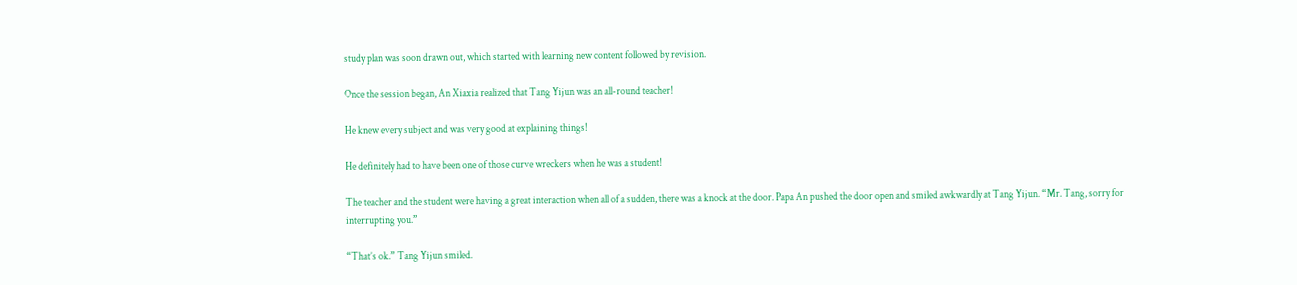study plan was soon drawn out, which started with learning new content followed by revision.

Once the session began, An Xiaxia realized that Tang Yijun was an all-round teacher!

He knew every subject and was very good at explaining things!

He definitely had to have been one of those curve wreckers when he was a student!

The teacher and the student were having a great interaction when all of a sudden, there was a knock at the door. Papa An pushed the door open and smiled awkwardly at Tang Yijun. “Mr. Tang, sorry for interrupting you.”

“That’s ok.” Tang Yijun smiled.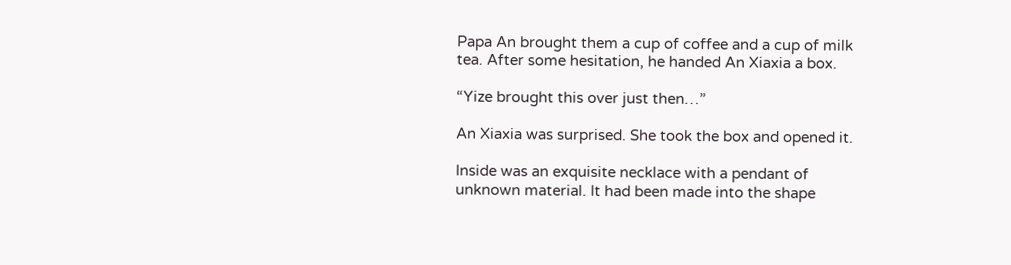Papa An brought them a cup of coffee and a cup of milk tea. After some hesitation, he handed An Xiaxia a box.

“Yize brought this over just then…”

An Xiaxia was surprised. She took the box and opened it.

Inside was an exquisite necklace with a pendant of unknown material. It had been made into the shape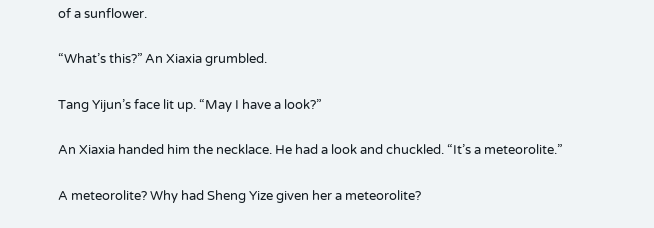of a sunflower.

“What’s this?” An Xiaxia grumbled.

Tang Yijun’s face lit up. “May I have a look?”

An Xiaxia handed him the necklace. He had a look and chuckled. “It’s a meteorolite.”

A meteorolite? Why had Sheng Yize given her a meteorolite?